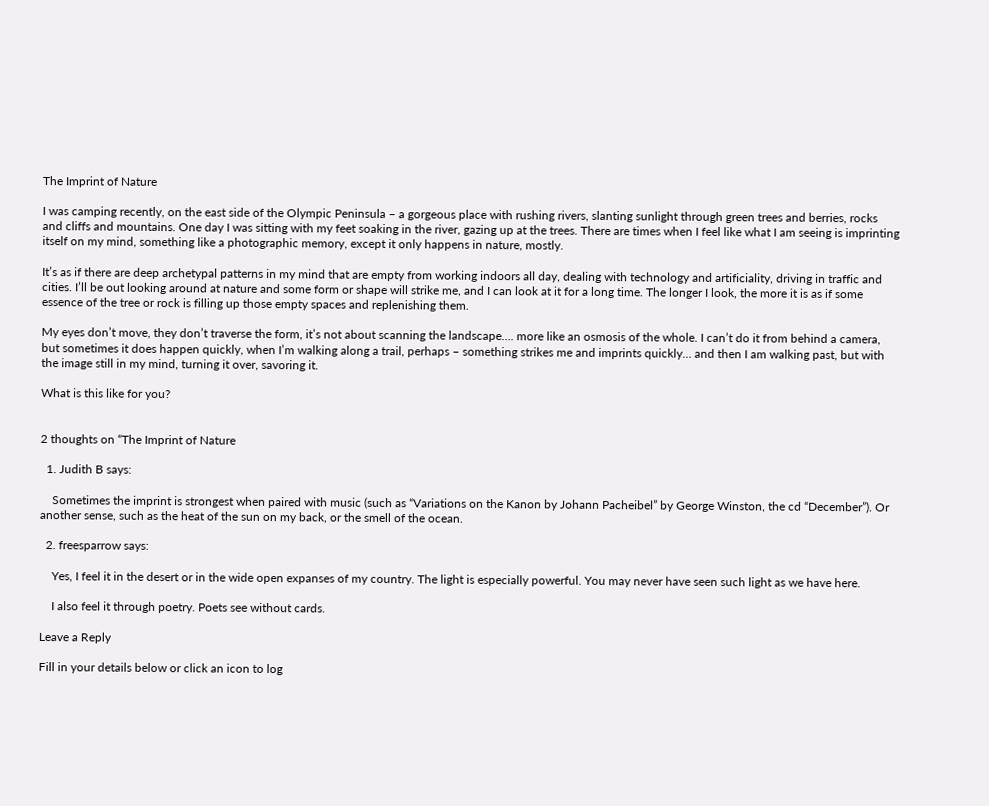The Imprint of Nature

I was camping recently, on the east side of the Olympic Peninsula – a gorgeous place with rushing rivers, slanting sunlight through green trees and berries, rocks and cliffs and mountains. One day I was sitting with my feet soaking in the river, gazing up at the trees. There are times when I feel like what I am seeing is imprinting itself on my mind, something like a photographic memory, except it only happens in nature, mostly.

It’s as if there are deep archetypal patterns in my mind that are empty from working indoors all day, dealing with technology and artificiality, driving in traffic and cities. I’ll be out looking around at nature and some form or shape will strike me, and I can look at it for a long time. The longer I look, the more it is as if some essence of the tree or rock is filling up those empty spaces and replenishing them.

My eyes don’t move, they don’t traverse the form, it’s not about scanning the landscape…. more like an osmosis of the whole. I can’t do it from behind a camera, but sometimes it does happen quickly, when I’m walking along a trail, perhaps – something strikes me and imprints quickly… and then I am walking past, but with the image still in my mind, turning it over, savoring it.

What is this like for you?


2 thoughts on “The Imprint of Nature

  1. Judith B says:

    Sometimes the imprint is strongest when paired with music (such as “Variations on the Kanon by Johann Pacheibel” by George Winston, the cd “December”). Or another sense, such as the heat of the sun on my back, or the smell of the ocean.

  2. freesparrow says:

    Yes, I feel it in the desert or in the wide open expanses of my country. The light is especially powerful. You may never have seen such light as we have here.

    I also feel it through poetry. Poets see without cards.

Leave a Reply

Fill in your details below or click an icon to log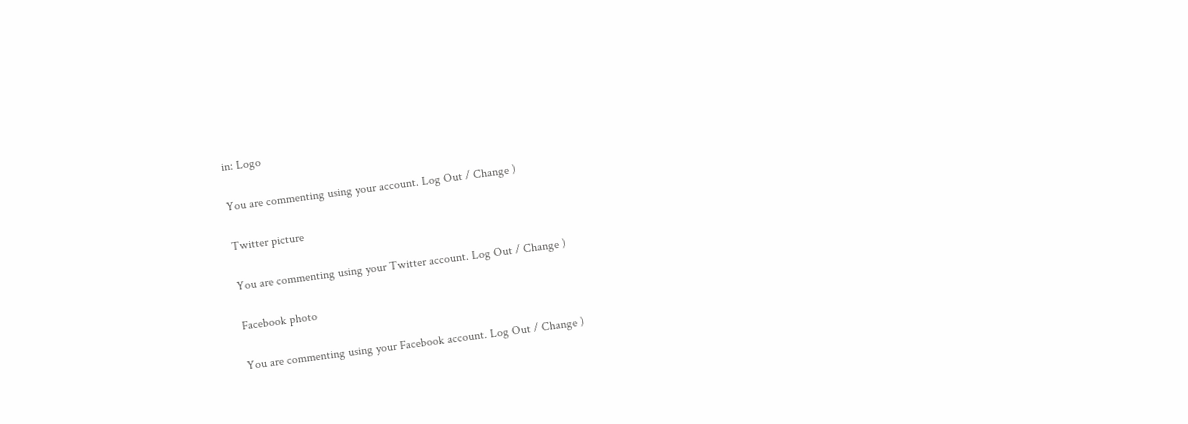in: Logo

You are commenting using your account. Log Out / Change )

Twitter picture

You are commenting using your Twitter account. Log Out / Change )

Facebook photo

You are commenting using your Facebook account. Log Out / Change )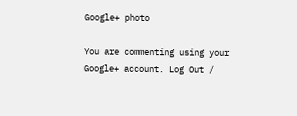Google+ photo

You are commenting using your Google+ account. Log Out /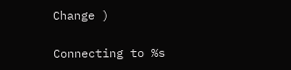Change )

Connecting to %s